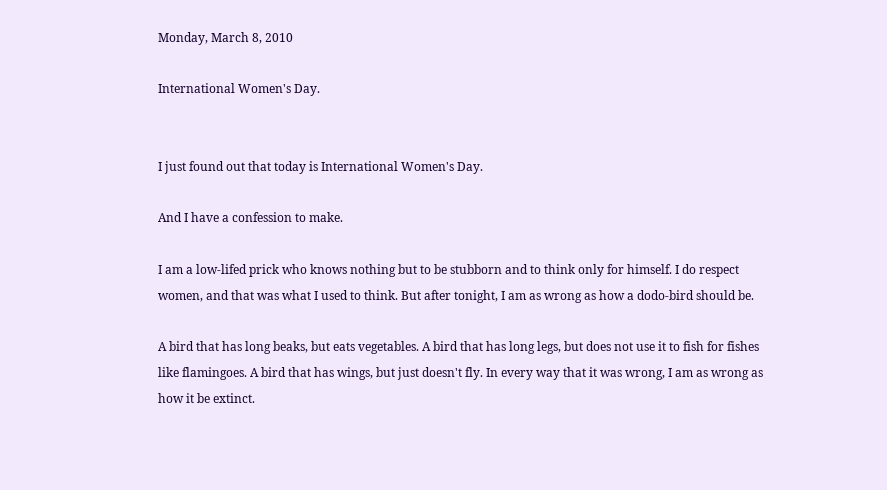Monday, March 8, 2010

International Women's Day.


I just found out that today is International Women's Day.

And I have a confession to make.

I am a low-lifed prick who knows nothing but to be stubborn and to think only for himself. I do respect women, and that was what I used to think. But after tonight, I am as wrong as how a dodo-bird should be.

A bird that has long beaks, but eats vegetables. A bird that has long legs, but does not use it to fish for fishes like flamingoes. A bird that has wings, but just doesn't fly. In every way that it was wrong, I am as wrong as how it be extinct.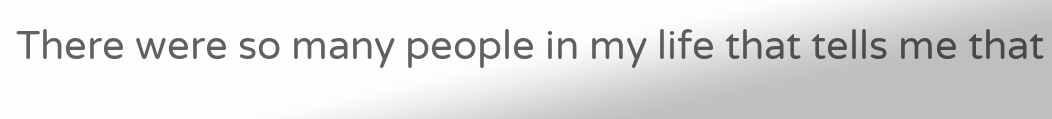There were so many people in my life that tells me that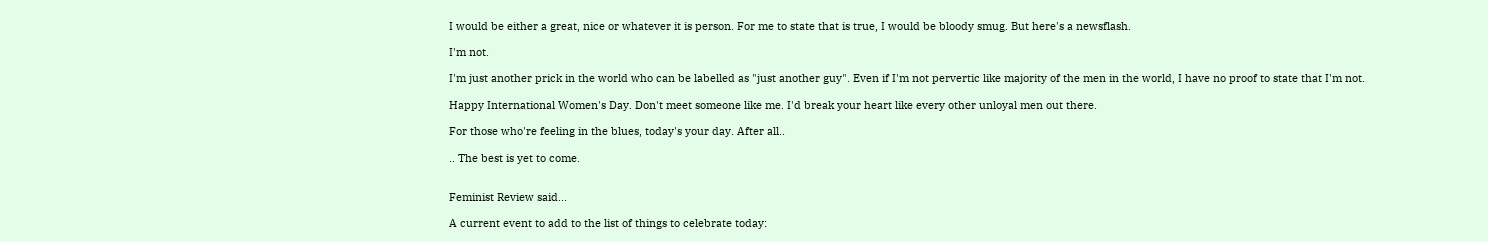I would be either a great, nice or whatever it is person. For me to state that is true, I would be bloody smug. But here's a newsflash.

I'm not.

I'm just another prick in the world who can be labelled as "just another guy". Even if I'm not pervertic like majority of the men in the world, I have no proof to state that I'm not.

Happy International Women's Day. Don't meet someone like me. I'd break your heart like every other unloyal men out there.

For those who're feeling in the blues, today's your day. After all..

.. The best is yet to come.


Feminist Review said...

A current event to add to the list of things to celebrate today: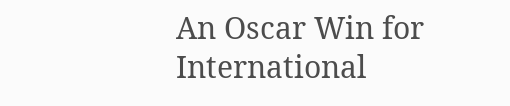An Oscar Win for International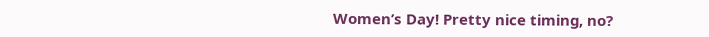Women’s Day! Pretty nice timing, no?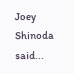Joey Shinoda said...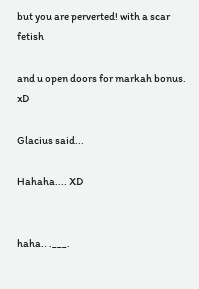but you are perverted! with a scar fetish

and u open doors for markah bonus. xD

Glacius said...

Hahaha.... XD


haha.. .___.